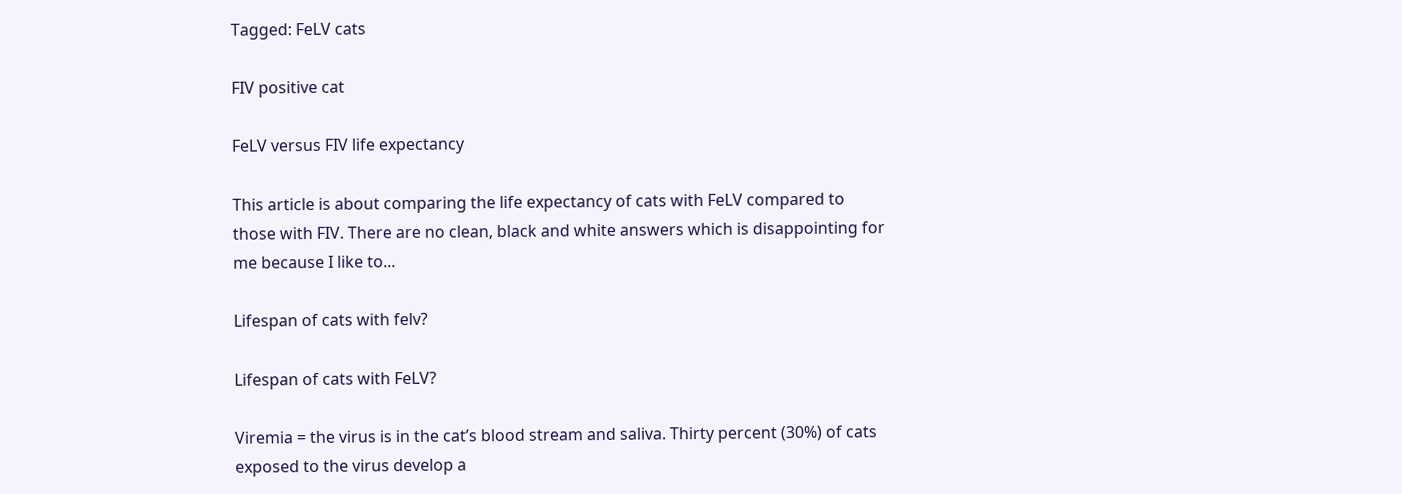Tagged: FeLV cats

FIV positive cat

FeLV versus FIV life expectancy

This article is about comparing the life expectancy of cats with FeLV compared to those with FIV. There are no clean, black and white answers which is disappointing for me because I like to...

Lifespan of cats with felv?

Lifespan of cats with FeLV?

Viremia = the virus is in the cat’s blood stream and saliva. Thirty percent (30%) of cats exposed to the virus develop a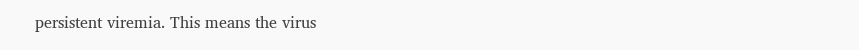persistent viremia. This means the virus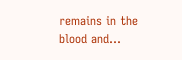remains in the blood and...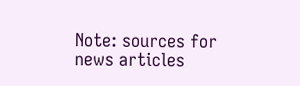Note: sources for news articles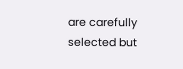are carefully selected but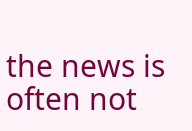the news is often not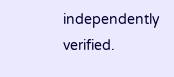independently verified.